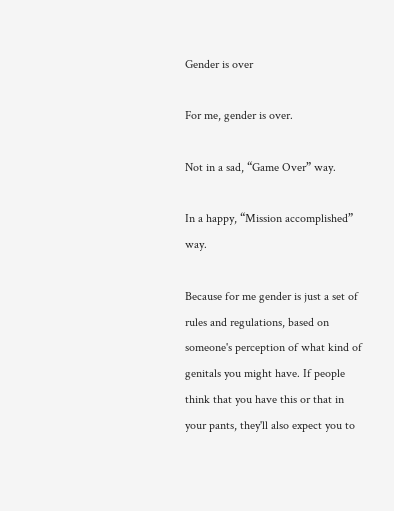Gender is over

For me, gender is over.

Not in a sad, “Game Over” way.

In a happy, “Mission accomplished” way.

Because for me gender is just a set of rules and regulations, based on someone's perception of what kind of genitals you might have. If people think that you have this or that in your pants, they'll also expect you to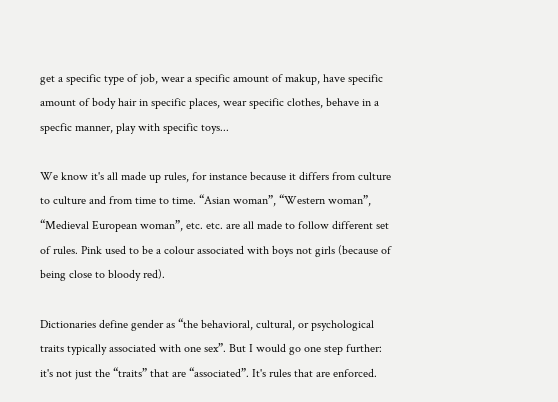get a specific type of job, wear a specific amount of makup, have specific amount of body hair in specific places, wear specific clothes, behave in a specfic manner, play with specific toys...

We know it's all made up rules, for instance because it differs from culture to culture and from time to time. “Asian woman”, “Western woman”, “Medieval European woman”, etc. etc. are all made to follow different set of rules. Pink used to be a colour associated with boys not girls (because of being close to bloody red).

Dictionaries define gender as “the behavioral, cultural, or psychological traits typically associated with one sex”. But I would go one step further: it's not just the “traits” that are “associated”. It's rules that are enforced.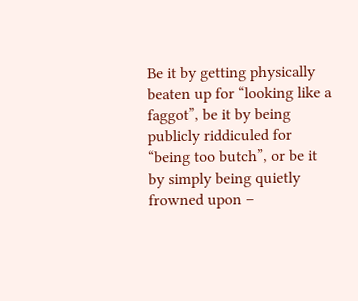Be it by getting physically beaten up for “looking like a faggot”, be it by being publicly riddiculed for “being too butch”, or be it by simply being quietly frowned upon –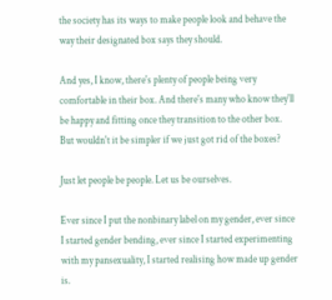the society has its ways to make people look and behave the way their designated box says they should.

And yes, I know, there's plenty of people being very comfortable in their box. And there's many who know they'll be happy and fitting once they transition to the other box. But wouldn't it be simpler if we just got rid of the boxes?

Just let people be people. Let us be ourselves.

Ever since I put the nonbinary label on my gender, ever since I started gender bending, ever since I started experimenting with my pansexuality, I started realising how made up gender is.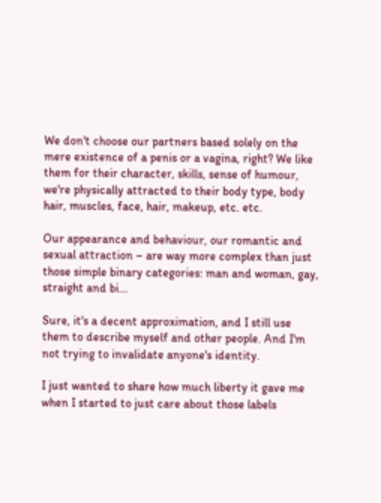We don't choose our partners based solely on the mere existence of a penis or a vagina, right? We like them for their character, skills, sense of humour, we're physically attracted to their body type, body hair, muscles, face, hair, makeup, etc. etc.

Our appearance and behaviour, our romantic and sexual attraction – are way more complex than just those simple binary categories: man and woman, gay, straight and bi...

Sure, it's a decent approximation, and I still use them to describe myself and other people. And I'm not trying to invalidate anyone's identity.

I just wanted to share how much liberty it gave me when I started to just care about those labels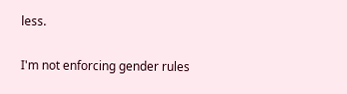less.

I'm not enforcing gender rules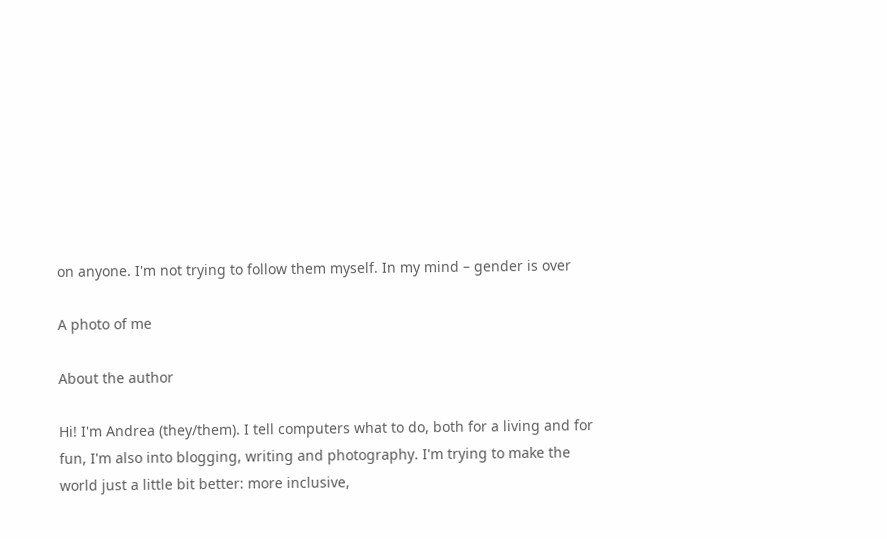on anyone. I'm not trying to follow them myself. In my mind – gender is over

A photo of me

About the author

Hi! I'm Andrea (they/them). I tell computers what to do, both for a living and for fun, I'm also into blogging, writing and photography. I'm trying to make the world just a little bit better: more inclusive,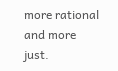more rational and more just.